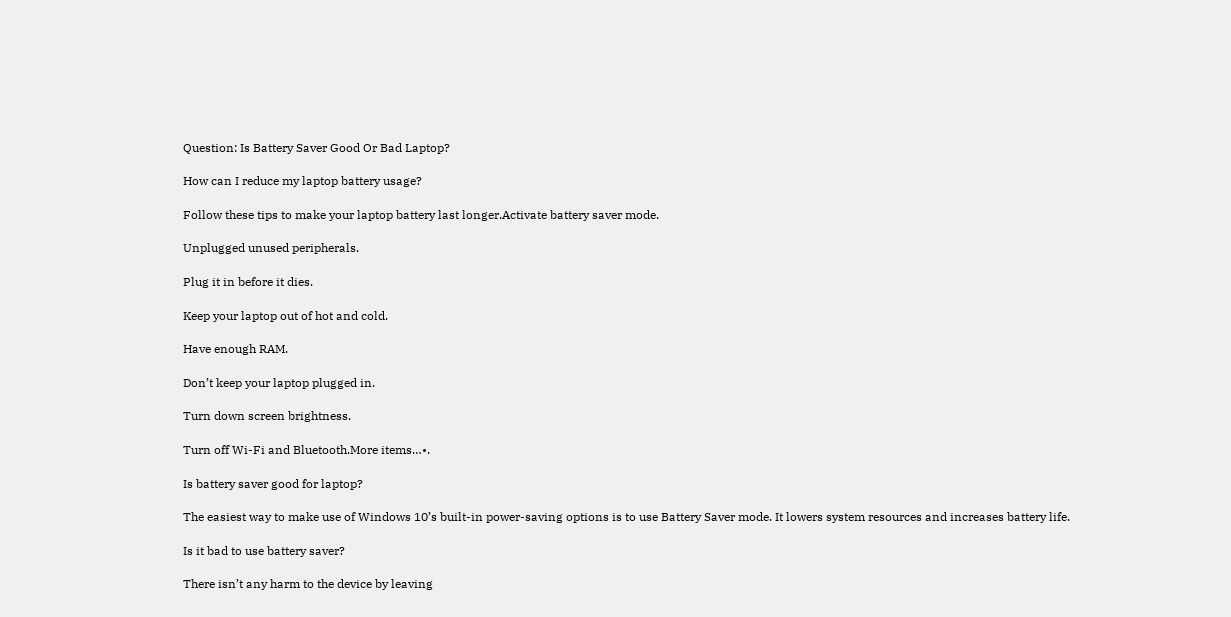Question: Is Battery Saver Good Or Bad Laptop?

How can I reduce my laptop battery usage?

Follow these tips to make your laptop battery last longer.Activate battery saver mode.

Unplugged unused peripherals.

Plug it in before it dies.

Keep your laptop out of hot and cold.

Have enough RAM.

Don’t keep your laptop plugged in.

Turn down screen brightness.

Turn off Wi-Fi and Bluetooth.More items…•.

Is battery saver good for laptop?

The easiest way to make use of Windows 10’s built-in power-saving options is to use Battery Saver mode. It lowers system resources and increases battery life.

Is it bad to use battery saver?

There isn’t any harm to the device by leaving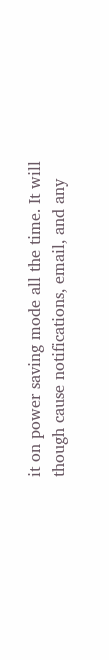it on power saving mode all the time. It will though cause notifications, email, and any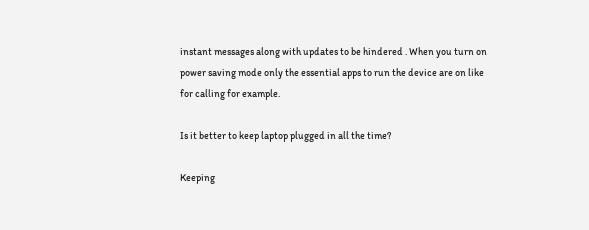instant messages along with updates to be hindered . When you turn on power saving mode only the essential apps to run the device are on like for calling for example.

Is it better to keep laptop plugged in all the time?

Keeping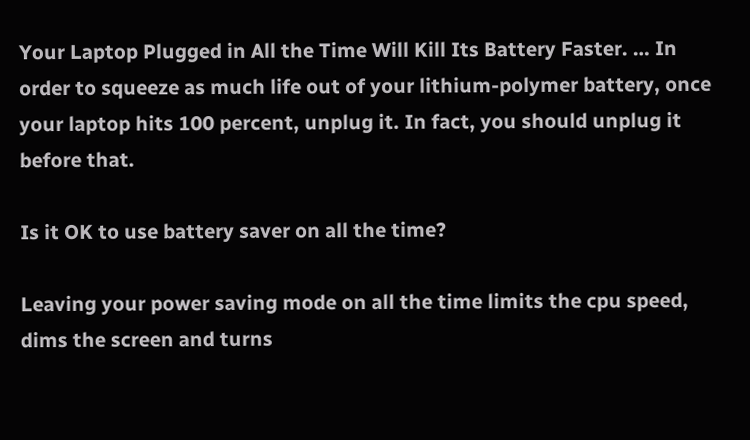Your Laptop Plugged in All the Time Will Kill Its Battery Faster. … In order to squeeze as much life out of your lithium-polymer battery, once your laptop hits 100 percent, unplug it. In fact, you should unplug it before that.

Is it OK to use battery saver on all the time?

Leaving your power saving mode on all the time limits the cpu speed, dims the screen and turns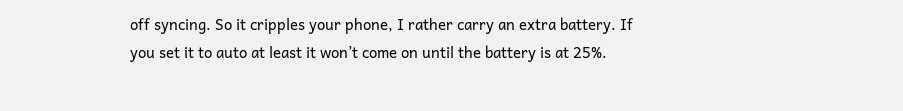off syncing. So it cripples your phone, I rather carry an extra battery. If you set it to auto at least it won’t come on until the battery is at 25%.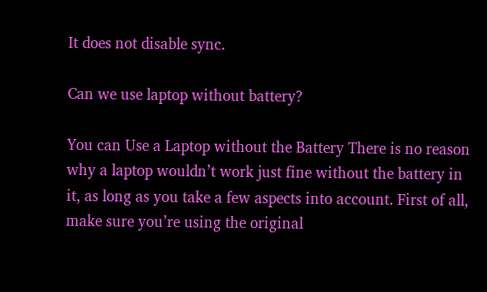It does not disable sync.

Can we use laptop without battery?

You can Use a Laptop without the Battery There is no reason why a laptop wouldn’t work just fine without the battery in it, as long as you take a few aspects into account. First of all, make sure you’re using the original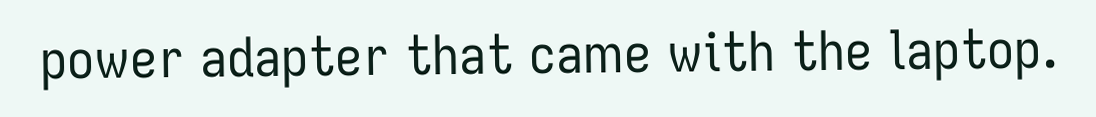power adapter that came with the laptop.